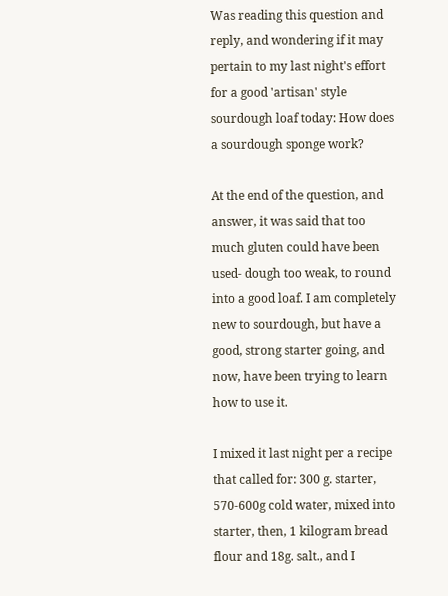Was reading this question and reply, and wondering if it may pertain to my last night's effort for a good 'artisan' style sourdough loaf today: How does a sourdough sponge work?

At the end of the question, and answer, it was said that too much gluten could have been used- dough too weak, to round into a good loaf. I am completely new to sourdough, but have a good, strong starter going, and now, have been trying to learn how to use it.

I mixed it last night per a recipe that called for: 300 g. starter, 570-600g cold water, mixed into starter, then, 1 kilogram bread flour and 18g. salt., and I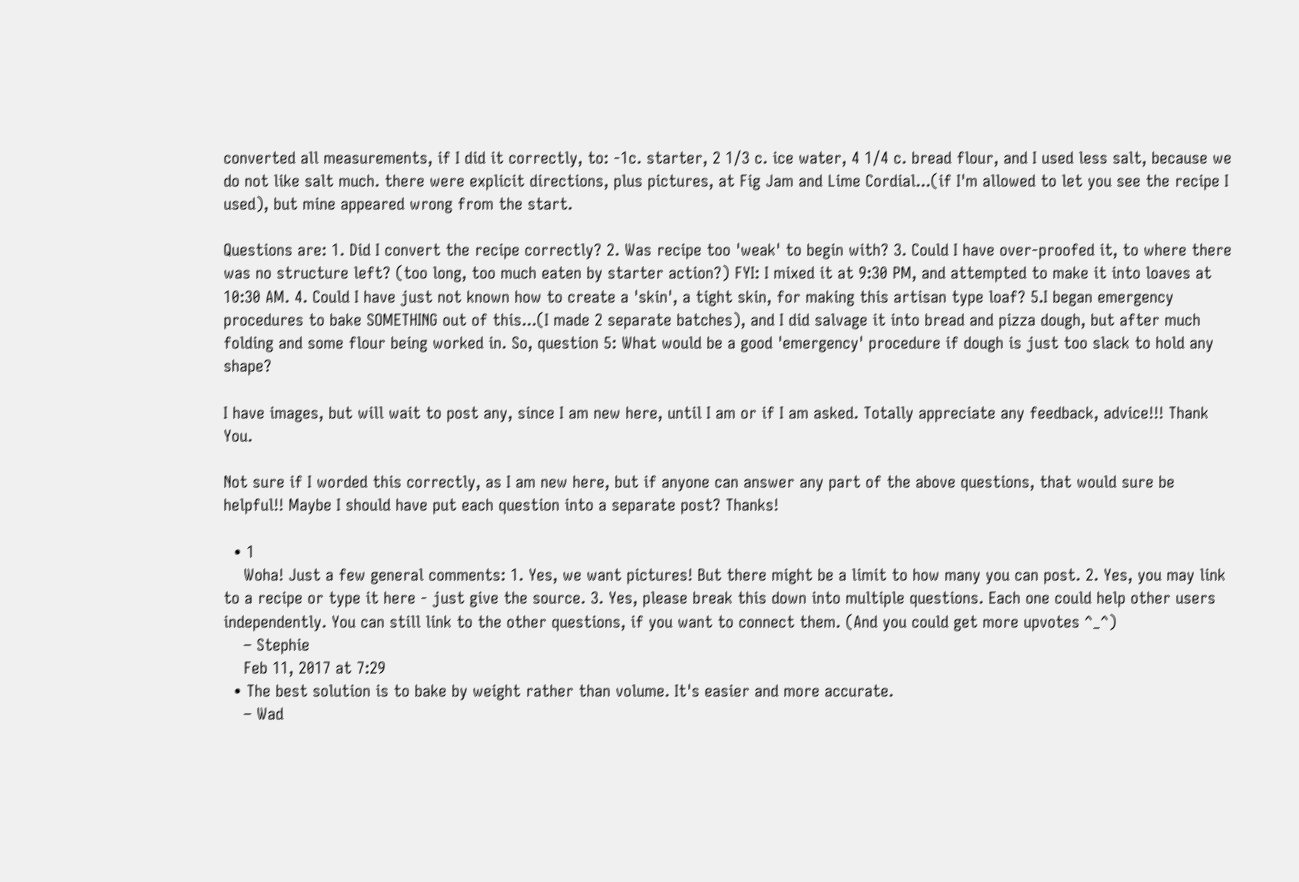converted all measurements, if I did it correctly, to: -1c. starter, 2 1/3 c. ice water, 4 1/4 c. bread flour, and I used less salt, because we do not like salt much. there were explicit directions, plus pictures, at Fig Jam and Lime Cordial...(if I'm allowed to let you see the recipe I used), but mine appeared wrong from the start.

Questions are: 1. Did I convert the recipe correctly? 2. Was recipe too 'weak' to begin with? 3. Could I have over-proofed it, to where there was no structure left? (too long, too much eaten by starter action?) FYI: I mixed it at 9:30 PM, and attempted to make it into loaves at 10:30 AM. 4. Could I have just not known how to create a 'skin', a tight skin, for making this artisan type loaf? 5.I began emergency procedures to bake SOMETHING out of this...(I made 2 separate batches), and I did salvage it into bread and pizza dough, but after much folding and some flour being worked in. So, question 5: What would be a good 'emergency' procedure if dough is just too slack to hold any shape?

I have images, but will wait to post any, since I am new here, until I am or if I am asked. Totally appreciate any feedback, advice!!! Thank You.

Not sure if I worded this correctly, as I am new here, but if anyone can answer any part of the above questions, that would sure be helpful!! Maybe I should have put each question into a separate post? Thanks!

  • 1
    Woha! Just a few general comments: 1. Yes, we want pictures! But there might be a limit to how many you can post. 2. Yes, you may link to a recipe or type it here - just give the source. 3. Yes, please break this down into multiple questions. Each one could help other users independently. You can still link to the other questions, if you want to connect them. (And you could get more upvotes ^_^)
    – Stephie
    Feb 11, 2017 at 7:29
  • The best solution is to bake by weight rather than volume. It's easier and more accurate.
    – Wad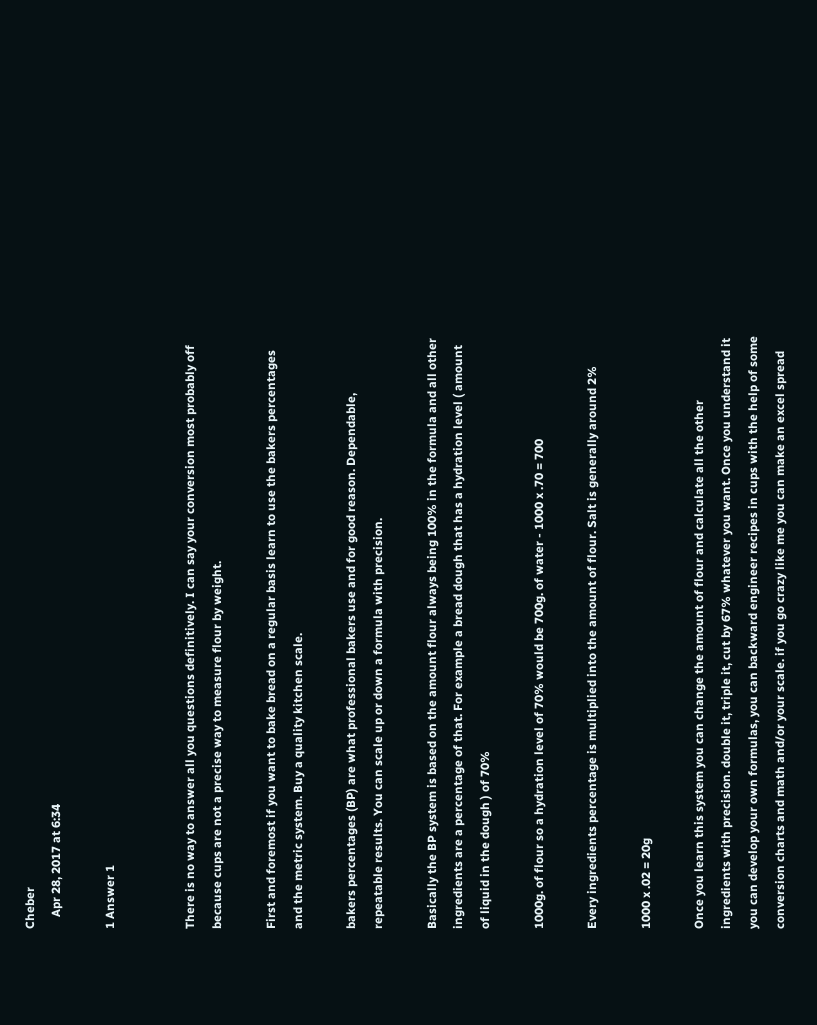Cheber
    Apr 28, 2017 at 6:34

1 Answer 1


There is no way to answer all you questions definitively. I can say your conversion most probably off because cups are not a precise way to measure flour by weight.

First and foremost if you want to bake bread on a regular basis learn to use the bakers percentages and the metric system. Buy a quality kitchen scale.

bakers percentages (BP) are what professional bakers use and for good reason. Dependable, repeatable results. You can scale up or down a formula with precision.

Basically the BP system is based on the amount flour always being 100% in the formula and all other ingredients are a percentage of that. For example a bread dough that has a hydration level ( amount of liquid in the dough ) of 70%

1000g. of flour so a hydration level of 70% would be 700g. of water - 1000 x .70 = 700

Every ingredients percentage is multiplied into the amount of flour. Salt is generally around 2%

1000 x .02 = 20g

Once you learn this system you can change the amount of flour and calculate all the other ingredients with precision. double it, triple it, cut by 67% whatever you want. Once you understand it you can develop your own formulas, you can backward engineer recipes in cups with the help of some conversion charts and math and/or your scale. if you go crazy like me you can make an excel spread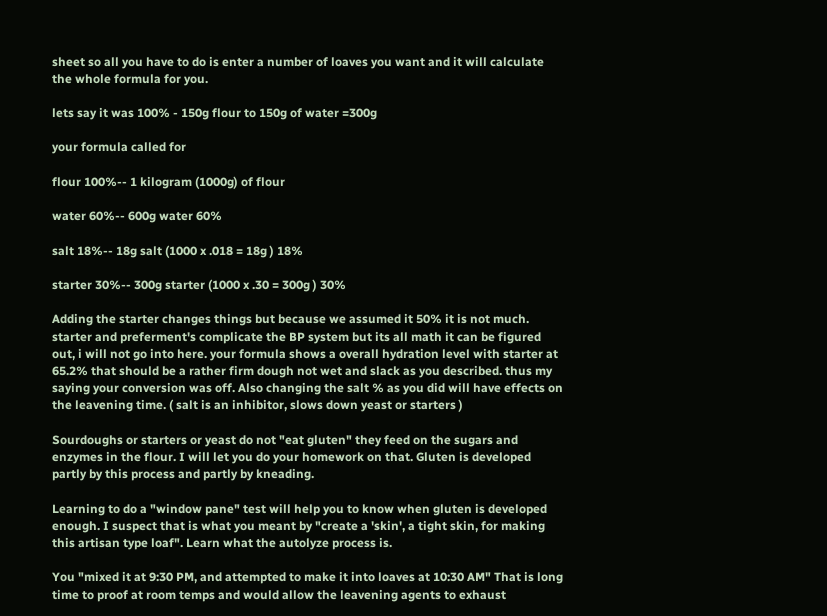sheet so all you have to do is enter a number of loaves you want and it will calculate the whole formula for you.

lets say it was 100% - 150g flour to 150g of water =300g

your formula called for

flour 100%-- 1 kilogram (1000g) of flour

water 60%-- 600g water 60%

salt 18%-- 18g salt (1000 x .018 = 18g ) 18%

starter 30%-- 300g starter (1000 x .30 = 300g ) 30%

Adding the starter changes things but because we assumed it 50% it is not much. starter and preferment's complicate the BP system but its all math it can be figured out, i will not go into here. your formula shows a overall hydration level with starter at 65.2% that should be a rather firm dough not wet and slack as you described. thus my saying your conversion was off. Also changing the salt % as you did will have effects on the leavening time. ( salt is an inhibitor, slows down yeast or starters )

Sourdoughs or starters or yeast do not "eat gluten" they feed on the sugars and enzymes in the flour. I will let you do your homework on that. Gluten is developed partly by this process and partly by kneading.

Learning to do a "window pane" test will help you to know when gluten is developed enough. I suspect that is what you meant by "create a 'skin', a tight skin, for making this artisan type loaf". Learn what the autolyze process is.

You "mixed it at 9:30 PM, and attempted to make it into loaves at 10:30 AM" That is long time to proof at room temps and would allow the leavening agents to exhaust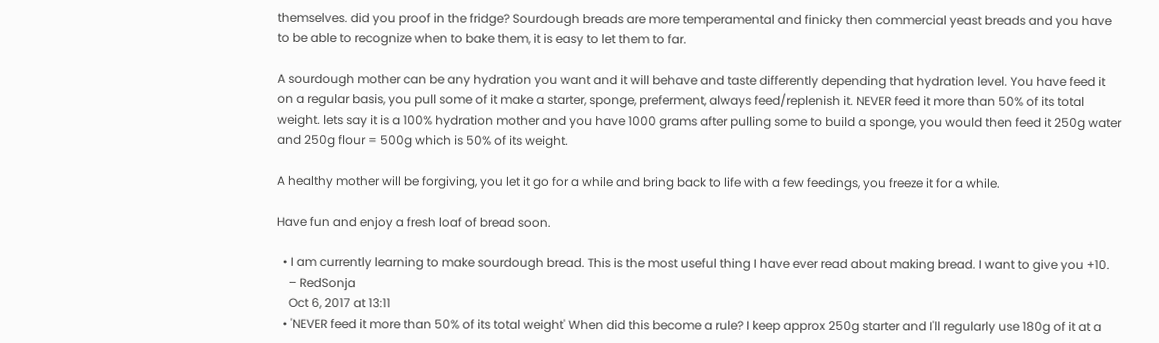themselves. did you proof in the fridge? Sourdough breads are more temperamental and finicky then commercial yeast breads and you have to be able to recognize when to bake them, it is easy to let them to far.

A sourdough mother can be any hydration you want and it will behave and taste differently depending that hydration level. You have feed it on a regular basis, you pull some of it make a starter, sponge, preferment, always feed/replenish it. NEVER feed it more than 50% of its total weight. lets say it is a 100% hydration mother and you have 1000 grams after pulling some to build a sponge, you would then feed it 250g water and 250g flour = 500g which is 50% of its weight.

A healthy mother will be forgiving, you let it go for a while and bring back to life with a few feedings, you freeze it for a while.

Have fun and enjoy a fresh loaf of bread soon.

  • I am currently learning to make sourdough bread. This is the most useful thing I have ever read about making bread. I want to give you +10.
    – RedSonja
    Oct 6, 2017 at 13:11
  • 'NEVER feed it more than 50% of its total weight' When did this become a rule? I keep approx 250g starter and I'll regularly use 180g of it at a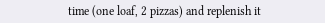time (one loaf, 2 pizzas) and replenish it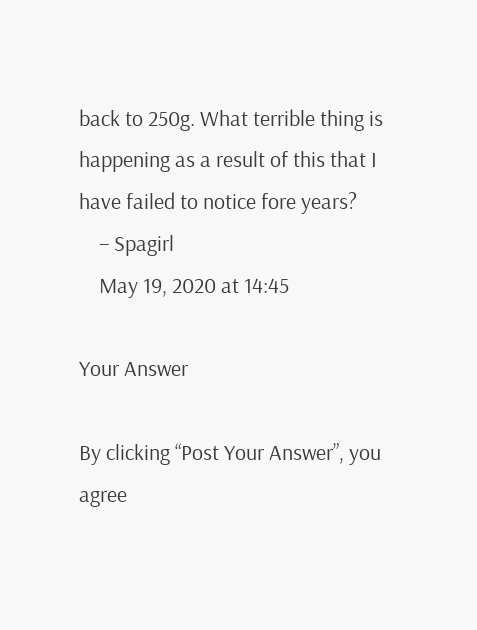back to 250g. What terrible thing is happening as a result of this that I have failed to notice fore years?
    – Spagirl
    May 19, 2020 at 14:45

Your Answer

By clicking “Post Your Answer”, you agree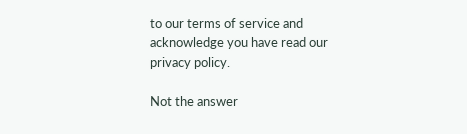to our terms of service and acknowledge you have read our privacy policy.

Not the answer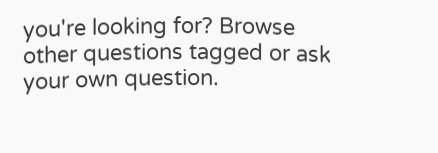you're looking for? Browse other questions tagged or ask your own question.